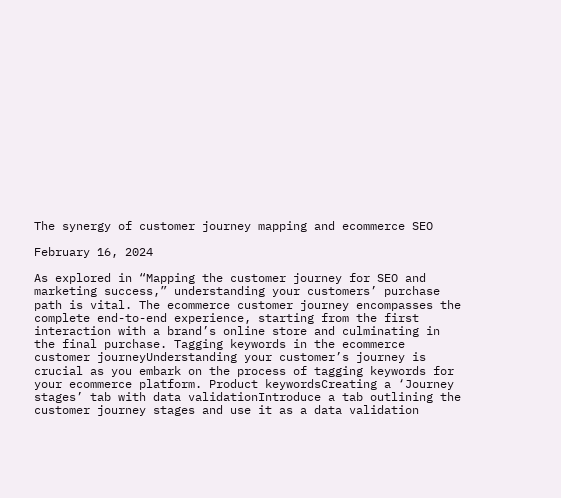The synergy of customer journey mapping and ecommerce SEO

February 16, 2024

As explored in “Mapping the customer journey for SEO and marketing success,” understanding your customers’ purchase path is vital. The ecommerce customer journey encompasses the complete end-to-end experience, starting from the first interaction with a brand’s online store and culminating in the final purchase. Tagging keywords in the ecommerce customer journeyUnderstanding your customer’s journey is crucial as you embark on the process of tagging keywords for your ecommerce platform. Product keywordsCreating a ‘Journey stages’ tab with data validationIntroduce a tab outlining the customer journey stages and use it as a data validation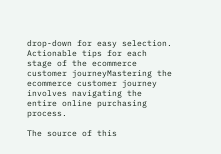drop-down for easy selection. Actionable tips for each stage of the ecommerce customer journeyMastering the ecommerce customer journey involves navigating the entire online purchasing process.

The source of this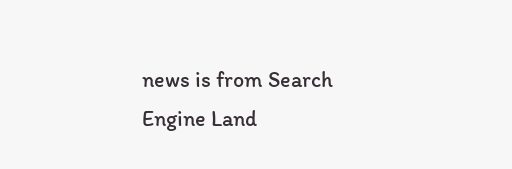news is from Search Engine Land